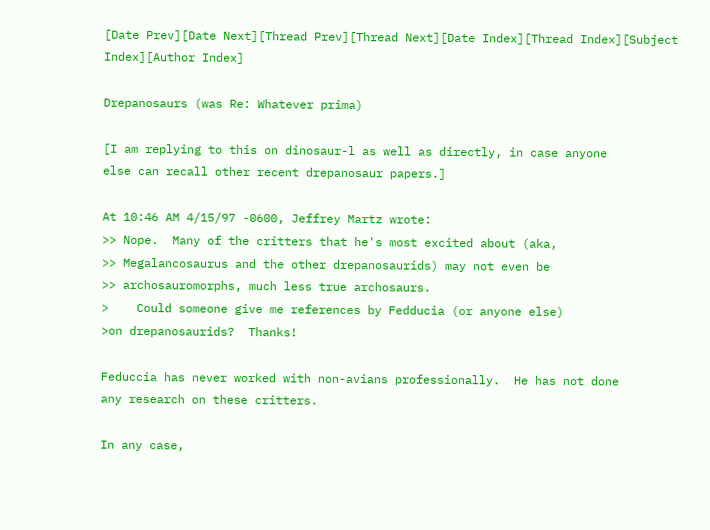[Date Prev][Date Next][Thread Prev][Thread Next][Date Index][Thread Index][Subject Index][Author Index]

Drepanosaurs (was Re: Whatever prima)

[I am replying to this on dinosaur-l as well as directly, in case anyone
else can recall other recent drepanosaur papers.]

At 10:46 AM 4/15/97 -0600, Jeffrey Martz wrote:
>> Nope.  Many of the critters that he's most excited about (aka,
>> Megalancosaurus and the other drepanosaurids) may not even be
>> archosauromorphs, much less true archosaurs.
>    Could someone give me references by Fedducia (or anyone else)
>on drepanosaurids?  Thanks!

Feduccia has never worked with non-avians professionally.  He has not done
any research on these critters.

In any case,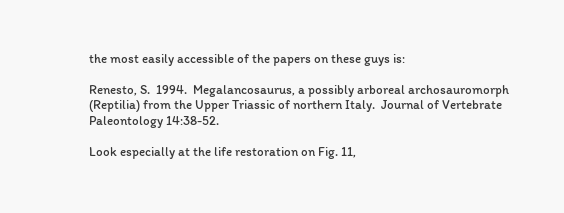the most easily accessible of the papers on these guys is:

Renesto, S.  1994.  Megalancosaurus, a possibly arboreal archosauromorph
(Reptilia) from the Upper Triassic of northern Italy.  Journal of Vertebrate
Paleontology 14:38-52.

Look especially at the life restoration on Fig. 11,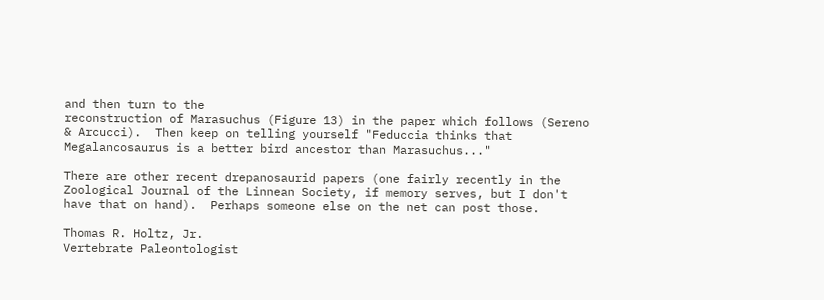and then turn to the
reconstruction of Marasuchus (Figure 13) in the paper which follows (Sereno
& Arcucci).  Then keep on telling yourself "Feduccia thinks that
Megalancosaurus is a better bird ancestor than Marasuchus..."

There are other recent drepanosaurid papers (one fairly recently in the
Zoological Journal of the Linnean Society, if memory serves, but I don't
have that on hand).  Perhaps someone else on the net can post those.

Thomas R. Holtz, Jr.
Vertebrate Paleontologist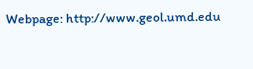Webpage: http://www.geol.umd.edu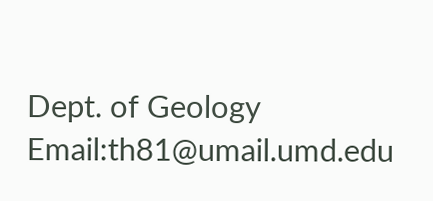Dept. of Geology              Email:th81@umail.umd.edu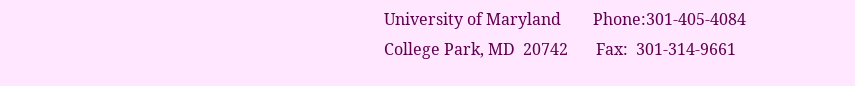University of Maryland        Phone:301-405-4084
College Park, MD  20742       Fax:  301-314-9661